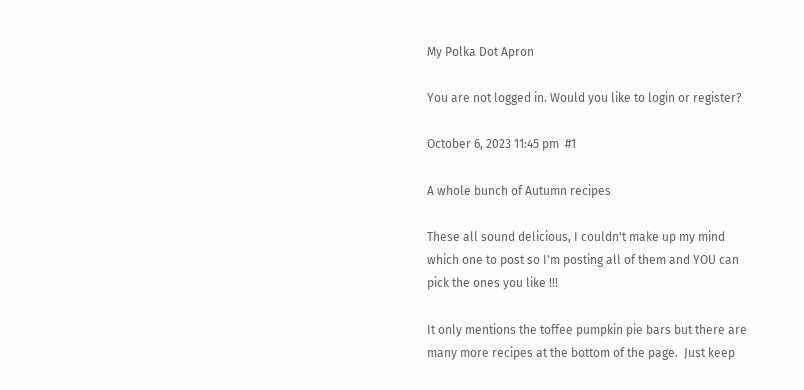My Polka Dot Apron

You are not logged in. Would you like to login or register?

October 6, 2023 11:45 pm  #1

A whole bunch of Autumn recipes

These all sound delicious, I couldn't make up my mind which one to post so I'm posting all of them and YOU can pick the ones you like !!!

It only mentions the toffee pumpkin pie bars but there are many more recipes at the bottom of the page.  Just keep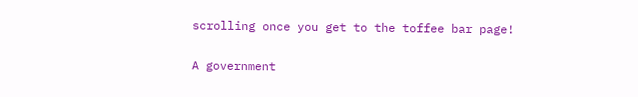scrolling once you get to the toffee bar page!

A government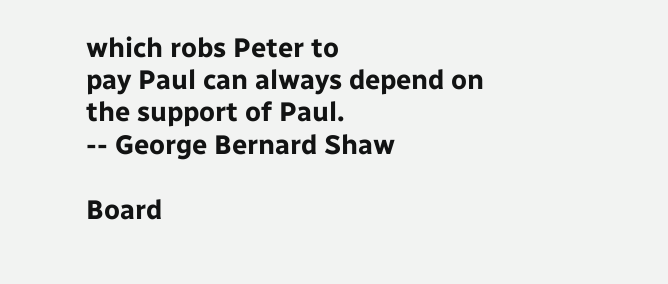which robs Peter to
pay Paul can always depend on
the support of Paul.
-- George Bernard Shaw

Board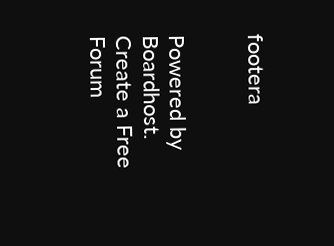footera


Powered by Boardhost. Create a Free Forum